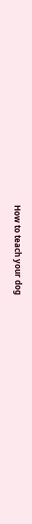How to teach your dog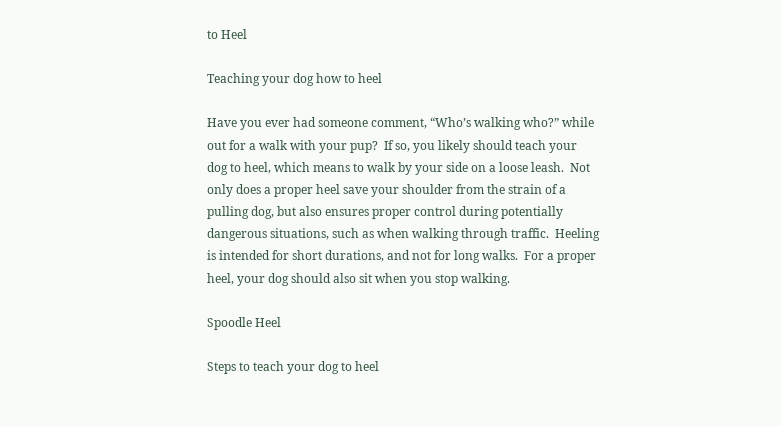to Heel

Teaching your dog how to heel

Have you ever had someone comment, “Who’s walking who?” while out for a walk with your pup?  If so, you likely should teach your dog to heel, which means to walk by your side on a loose leash.  Not only does a proper heel save your shoulder from the strain of a pulling dog, but also ensures proper control during potentially dangerous situations, such as when walking through traffic.  Heeling is intended for short durations, and not for long walks.  For a proper heel, your dog should also sit when you stop walking.

Spoodle Heel

Steps to teach your dog to heel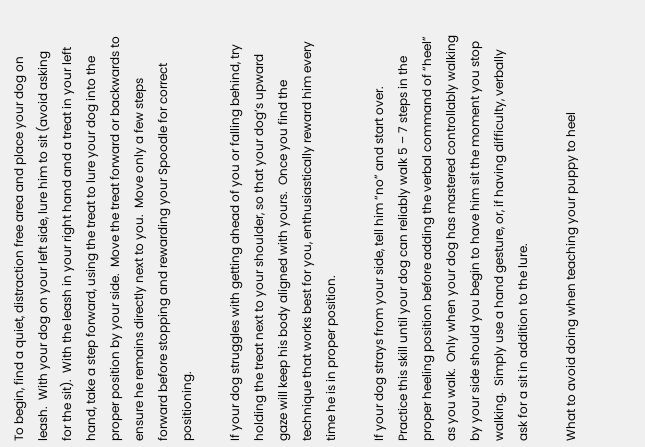To begin, find a quiet, distraction free area and place your dog on leash.  With your dog on your left side, lure him to sit (avoid asking for the sit).  With the leash in your right hand and a treat in your left hand, take a step forward, using the treat to lure your dog into the proper position by your side.  Move the treat forward or backwards to ensure he remains directly next to you.  Move only a few steps forward before stopping and rewarding your Spoodle for correct positioning.

If your dog struggles with getting ahead of you or falling behind, try holding the treat next to your shoulder, so that your dog’s upward gaze will keep his body aligned with yours.  Once you find the technique that works best for you, enthusiastically reward him every time he is in proper position.

If your dog strays from your side, tell him “no” and start over.  Practice this skill until your dog can reliably walk 5 – 7 steps in the proper heeling position before adding the verbal command of “heel” as you walk.  Only when your dog has mastered controllably walking by your side should you begin to have him sit the moment you stop walking.  Simply use a hand gesture, or, if having difficulty, verbally ask for a sit in addition to the lure.

What to avoid doing when teaching your puppy to heel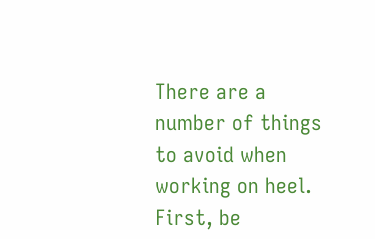There are a number of things to avoid when working on heel.  First, be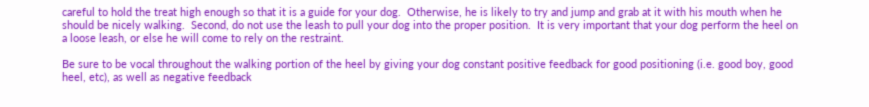careful to hold the treat high enough so that it is a guide for your dog.  Otherwise, he is likely to try and jump and grab at it with his mouth when he should be nicely walking.  Second, do not use the leash to pull your dog into the proper position.  It is very important that your dog perform the heel on a loose leash, or else he will come to rely on the restraint.

Be sure to be vocal throughout the walking portion of the heel by giving your dog constant positive feedback for good positioning (i.e. good boy, good heel, etc), as well as negative feedback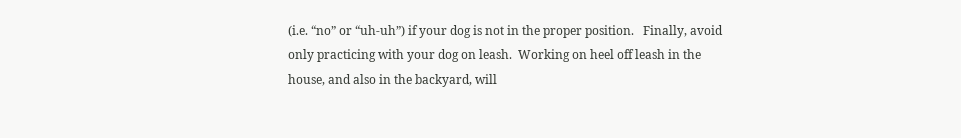(i.e. “no” or “uh-uh”) if your dog is not in the proper position.   Finally, avoid only practicing with your dog on leash.  Working on heel off leash in the house, and also in the backyard, will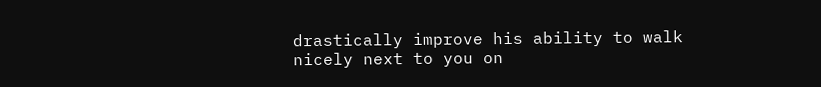drastically improve his ability to walk nicely next to you on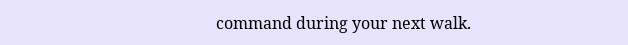command during your next walk.